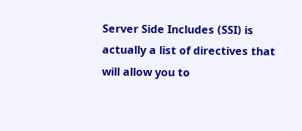Server Side Includes (SSI) is actually a list of directives that will allow you to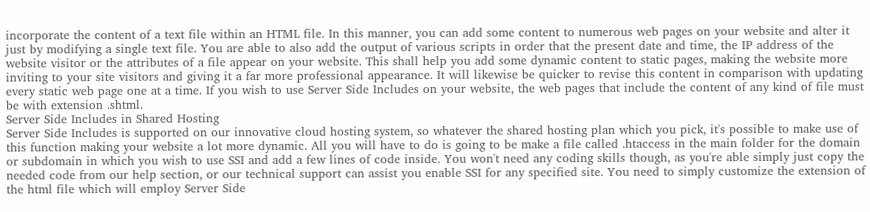incorporate the content of a text file within an HTML file. In this manner, you can add some content to numerous web pages on your website and alter it just by modifying a single text file. You are able to also add the output of various scripts in order that the present date and time, the IP address of the website visitor or the attributes of a file appear on your website. This shall help you add some dynamic content to static pages, making the website more inviting to your site visitors and giving it a far more professional appearance. It will likewise be quicker to revise this content in comparison with updating every static web page one at a time. If you wish to use Server Side Includes on your website, the web pages that include the content of any kind of file must be with extension .shtml.
Server Side Includes in Shared Hosting
Server Side Includes is supported on our innovative cloud hosting system, so whatever the shared hosting plan which you pick, it's possible to make use of this function making your website a lot more dynamic. All you will have to do is going to be make a file called .htaccess in the main folder for the domain or subdomain in which you wish to use SSI and add a few lines of code inside. You won't need any coding skills though, as you're able simply just copy the needed code from our help section, or our technical support can assist you enable SSI for any specified site. You need to simply customize the extension of the html file which will employ Server Side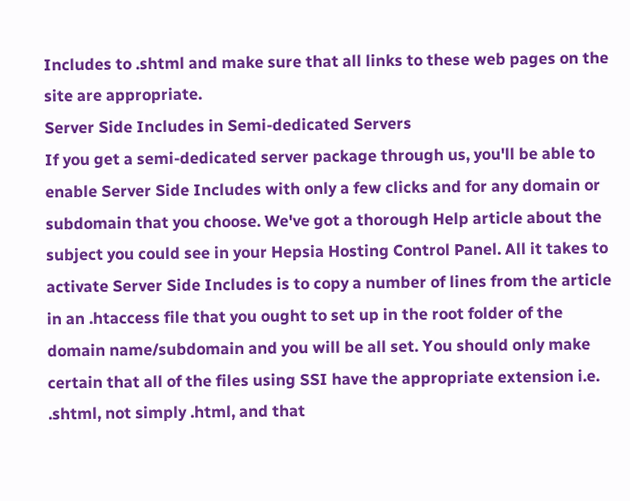Includes to .shtml and make sure that all links to these web pages on the site are appropriate.
Server Side Includes in Semi-dedicated Servers
If you get a semi-dedicated server package through us, you'll be able to enable Server Side Includes with only a few clicks and for any domain or subdomain that you choose. We've got a thorough Help article about the subject you could see in your Hepsia Hosting Control Panel. All it takes to activate Server Side Includes is to copy a number of lines from the article in an .htaccess file that you ought to set up in the root folder of the domain name/subdomain and you will be all set. You should only make certain that all of the files using SSI have the appropriate extension i.e. .shtml, not simply .html, and that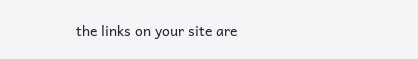the links on your site are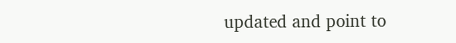updated and point to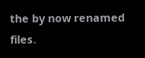the by now renamed files.